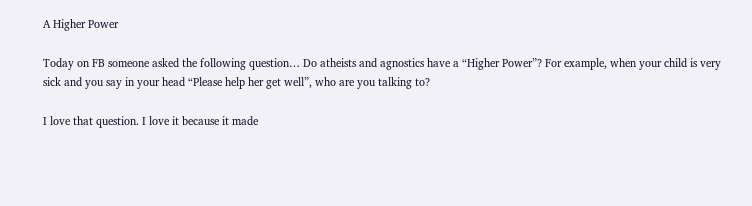A Higher Power

Today on FB someone asked the following question… Do atheists and agnostics have a “Higher Power”? For example, when your child is very sick and you say in your head “Please help her get well”, who are you talking to?

I love that question. I love it because it made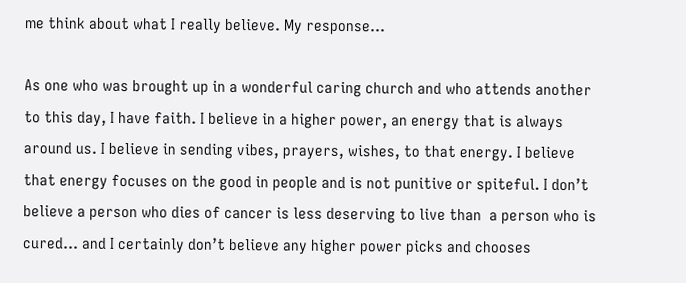me think about what I really believe. My response…

As one who was brought up in a wonderful caring church and who attends another to this day, I have faith. I believe in a higher power, an energy that is always around us. I believe in sending vibes, prayers, wishes, to that energy. I believe that energy focuses on the good in people and is not punitive or spiteful. I don’t believe a person who dies of cancer is less deserving to live than  a person who is cured… and I certainly don’t believe any higher power picks and chooses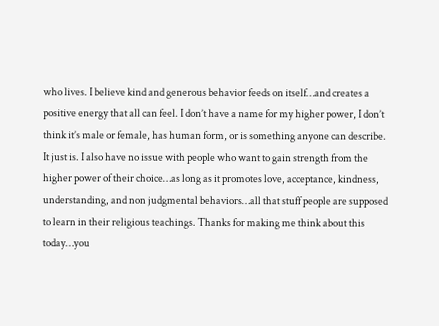who lives. I believe kind and generous behavior feeds on itself…and creates a positive energy that all can feel. I don’t have a name for my higher power, I don’t think it’s male or female, has human form, or is something anyone can describe. It just is. I also have no issue with people who want to gain strength from the higher power of their choice…as long as it promotes love, acceptance, kindness, understanding, and non judgmental behaviors…all that stuff people are supposed to learn in their religious teachings. Thanks for making me think about this today…you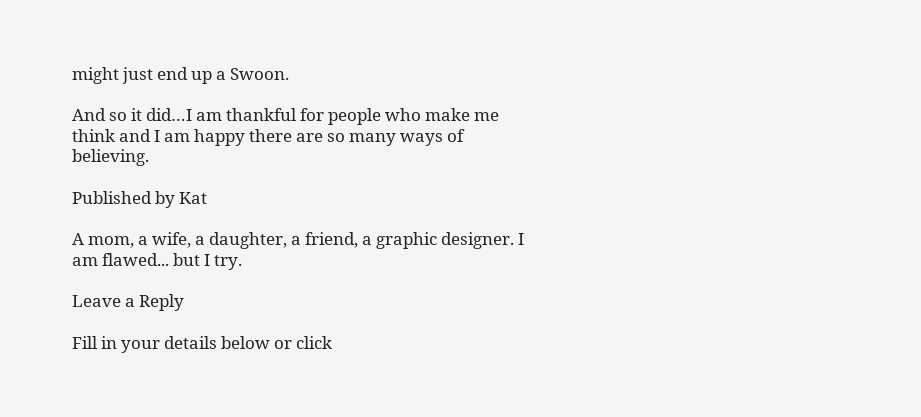might just end up a Swoon.

And so it did…I am thankful for people who make me think and I am happy there are so many ways of believing.

Published by Kat

A mom, a wife, a daughter, a friend, a graphic designer. I am flawed... but I try.

Leave a Reply

Fill in your details below or click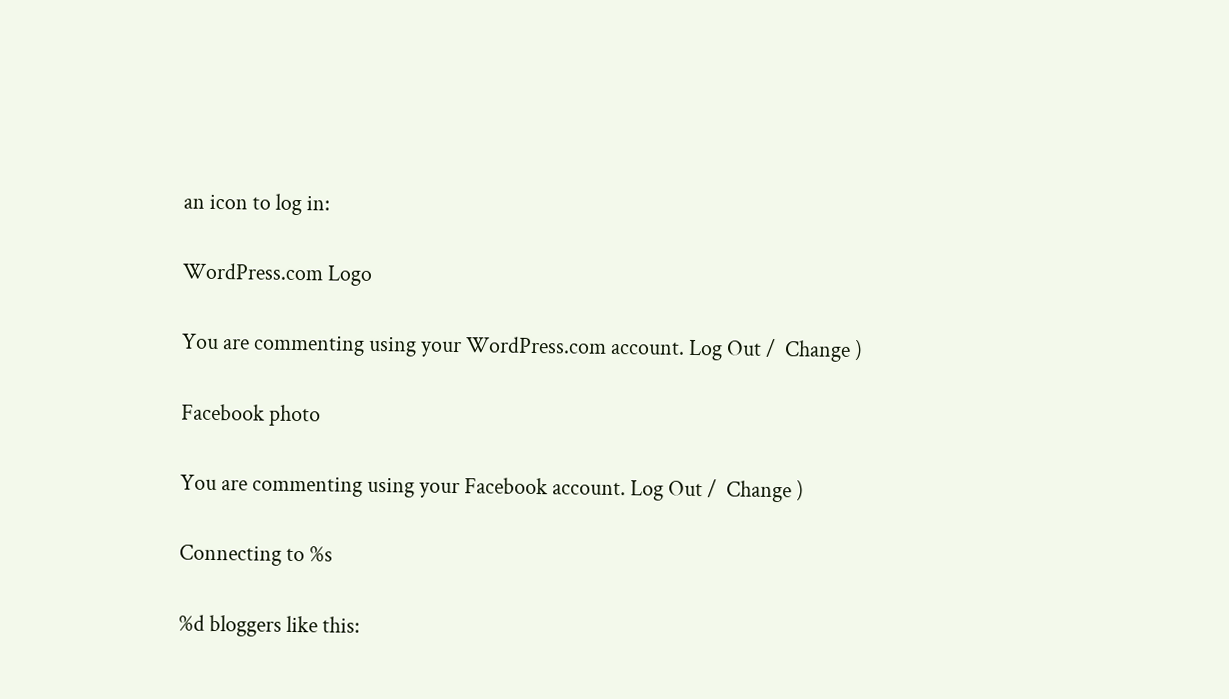an icon to log in:

WordPress.com Logo

You are commenting using your WordPress.com account. Log Out /  Change )

Facebook photo

You are commenting using your Facebook account. Log Out /  Change )

Connecting to %s

%d bloggers like this: